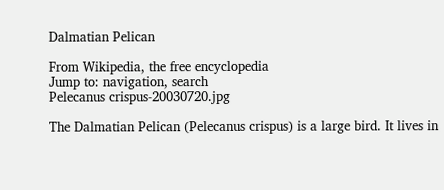Dalmatian Pelican

From Wikipedia, the free encyclopedia
Jump to: navigation, search
Pelecanus crispus-20030720.jpg

The Dalmatian Pelican (Pelecanus crispus) is a large bird. It lives in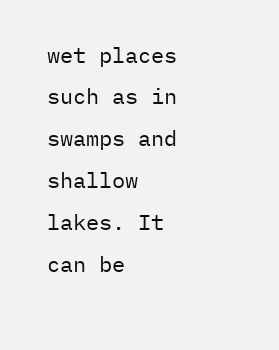wet places such as in swamps and shallow lakes. It can be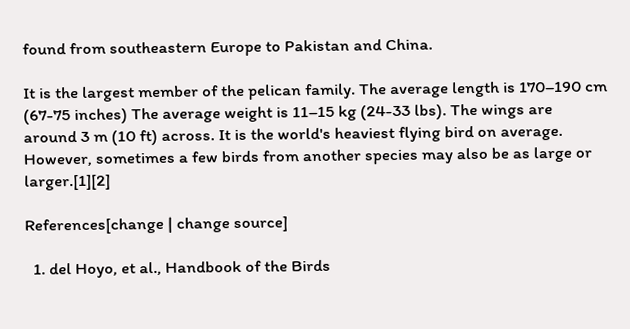found from southeastern Europe to Pakistan and China.

It is the largest member of the pelican family. The average length is 170–190 cm (67-75 inches) The average weight is 11–15 kg (24-33 lbs). The wings are around 3 m (10 ft) across. It is the world's heaviest flying bird on average. However, sometimes a few birds from another species may also be as large or larger.[1][2]

References[change | change source]

  1. del Hoyo, et al., Handbook of the Birds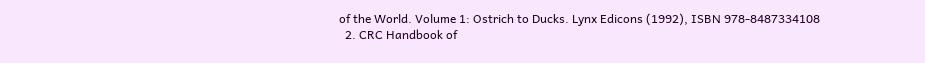of the World. Volume 1: Ostrich to Ducks. Lynx Edicons (1992), ISBN 978-8487334108
  2. CRC Handbook of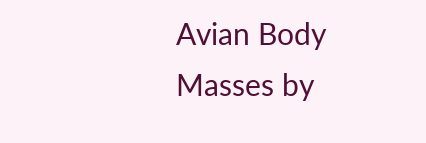Avian Body Masses by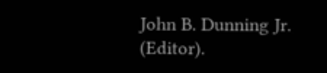John B. Dunning Jr. (Editor).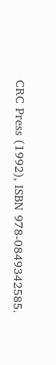CRC Press (1992), ISBN 978-0849342585.